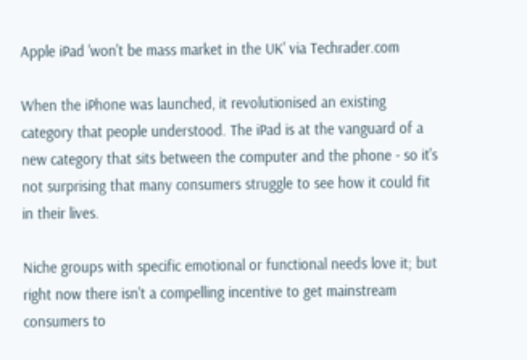Apple iPad 'won't be mass market in the UK' via Techrader.com

When the iPhone was launched, it revolutionised an existing category that people understood. The iPad is at the vanguard of a new category that sits between the computer and the phone - so it's not surprising that many consumers struggle to see how it could fit in their lives.

Niche groups with specific emotional or functional needs love it; but right now there isn't a compelling incentive to get mainstream consumers to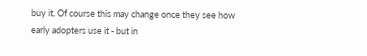buy it. Of course this may change once they see how early adopters use it - but in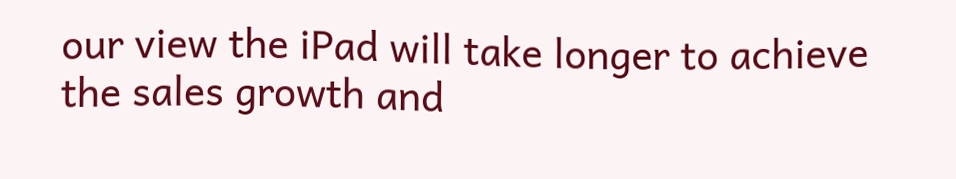our view the iPad will take longer to achieve the sales growth and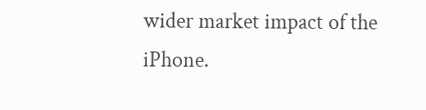wider market impact of the iPhone.